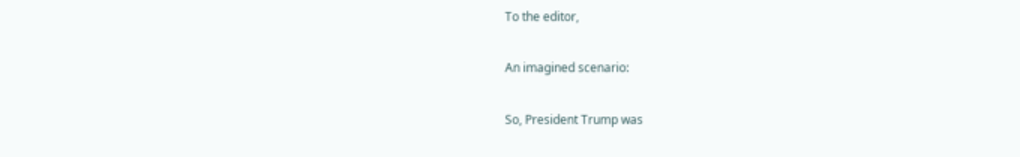To the editor,

An imagined scenario:

So, President Trump was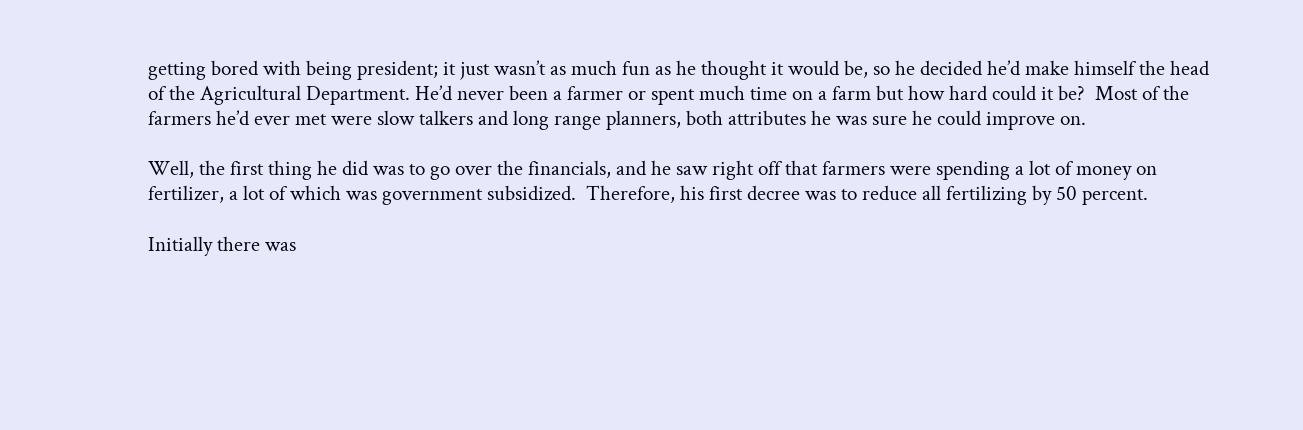getting bored with being president; it just wasn’t as much fun as he thought it would be, so he decided he’d make himself the head of the Agricultural Department. He’d never been a farmer or spent much time on a farm but how hard could it be?  Most of the farmers he’d ever met were slow talkers and long range planners, both attributes he was sure he could improve on.

Well, the first thing he did was to go over the financials, and he saw right off that farmers were spending a lot of money on fertilizer, a lot of which was government subsidized.  Therefore, his first decree was to reduce all fertilizing by 50 percent.

Initially there was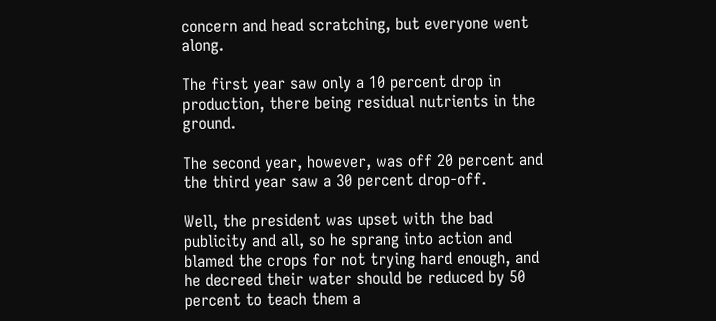concern and head scratching, but everyone went along.

The first year saw only a 10 percent drop in production, there being residual nutrients in the ground.

The second year, however, was off 20 percent and the third year saw a 30 percent drop-off.

Well, the president was upset with the bad publicity and all, so he sprang into action and blamed the crops for not trying hard enough, and he decreed their water should be reduced by 50 percent to teach them a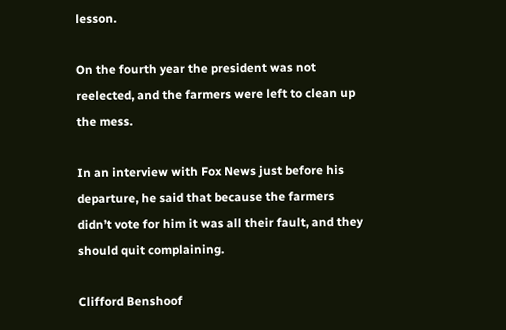lesson.

On the fourth year the president was not reelected, and the farmers were left to clean up the mess.

In an interview with Fox News just before his departure, he said that because the farmers didn’t vote for him it was all their fault, and they should quit complaining.

Clifford Benshoof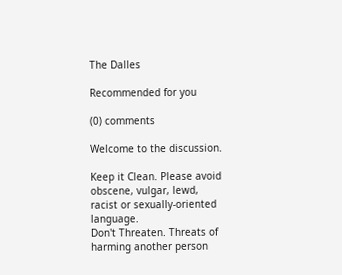The Dalles

Recommended for you

(0) comments

Welcome to the discussion.

Keep it Clean. Please avoid obscene, vulgar, lewd, racist or sexually-oriented language.
Don't Threaten. Threats of harming another person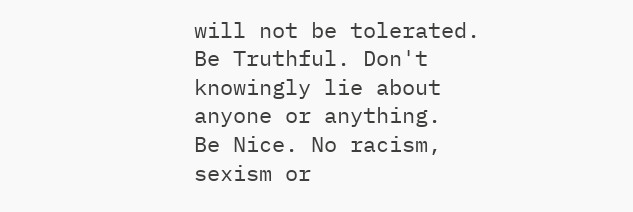will not be tolerated.
Be Truthful. Don't knowingly lie about anyone or anything.
Be Nice. No racism, sexism or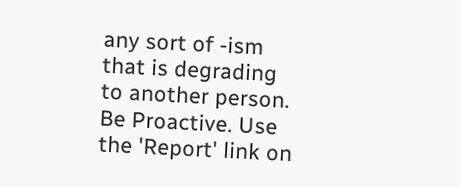any sort of -ism that is degrading to another person.
Be Proactive. Use the 'Report' link on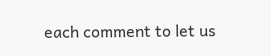each comment to let us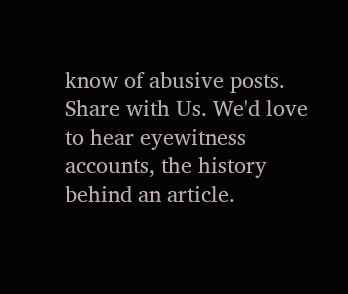know of abusive posts.
Share with Us. We'd love to hear eyewitness accounts, the history behind an article.